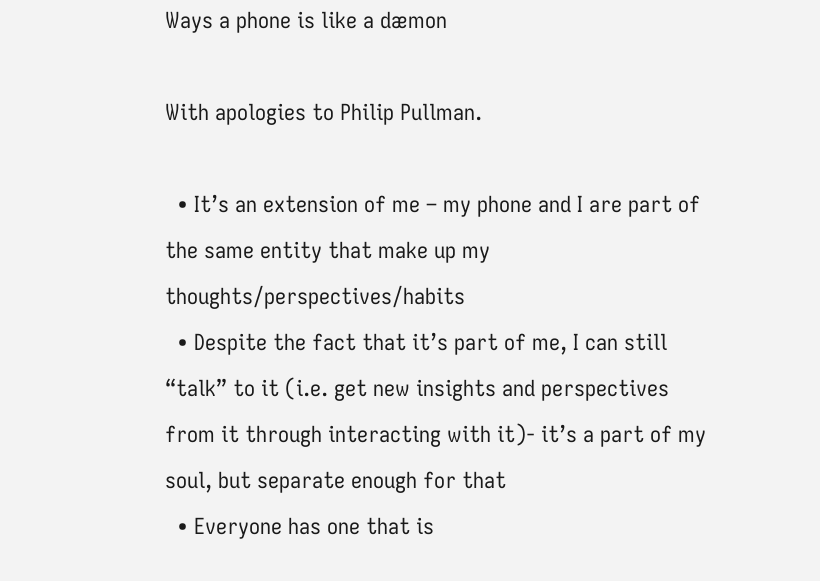Ways a phone is like a dæmon

With apologies to Philip Pullman.

  • It’s an extension of me – my phone and I are part of the same entity that make up my thoughts/perspectives/habits
  • Despite the fact that it’s part of me, I can still “talk” to it (i.e. get new insights and perspectives from it through interacting with it)- it’s a part of my soul, but separate enough for that
  • Everyone has one that is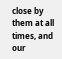close by them at all times, and our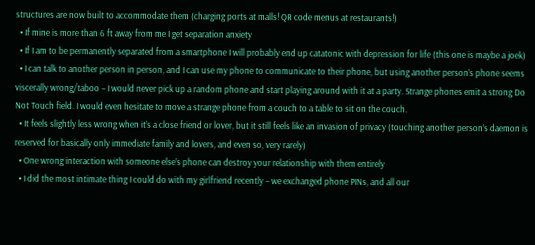structures are now built to accommodate them (charging ports at malls! QR code menus at restaurants!)
  • If mine is more than 6 ft away from me I get separation anxiety
  • If I am to be permanently separated from a smartphone I will probably end up catatonic with depression for life (this one is maybe a joek)
  • I can talk to another person in person, and I can use my phone to communicate to their phone, but using another person’s phone seems viscerally wrong/taboo – I would never pick up a random phone and start playing around with it at a party. Strange phones emit a strong Do Not Touch field. I would even hesitate to move a strange phone from a couch to a table to sit on the couch.
  • It feels slightly less wrong when it’s a close friend or lover, but it still feels like an invasion of privacy (touching another person’s daemon is reserved for basically only immediate family and lovers, and even so, very rarely)
  • One wrong interaction with someone else’s phone can destroy your relationship with them entirely
  • I did the most intimate thing I could do with my girlfriend recently – we exchanged phone PINs, and all our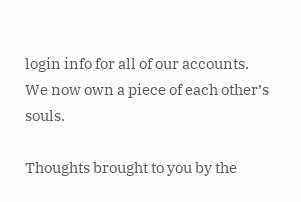login info for all of our accounts. We now own a piece of each other’s souls.

Thoughts brought to you by the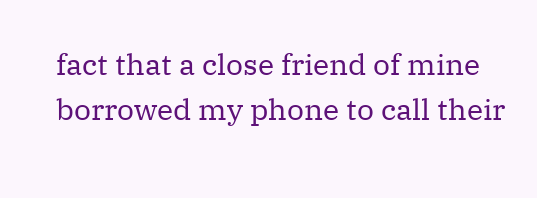fact that a close friend of mine borrowed my phone to call their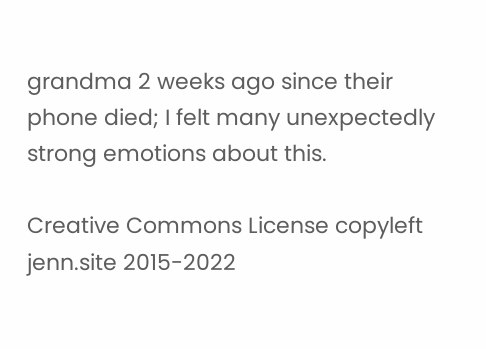grandma 2 weeks ago since their phone died; I felt many unexpectedly strong emotions about this.

Creative Commons License copyleft jenn.site 2015-2022